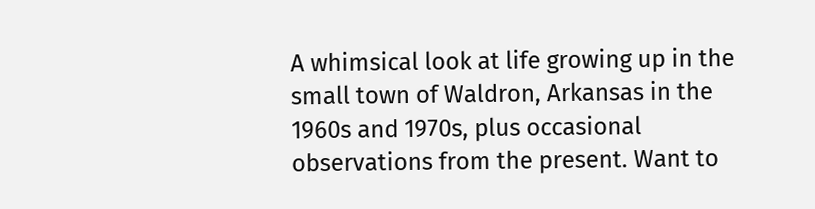A whimsical look at life growing up in the small town of Waldron, Arkansas in the 1960s and 1970s, plus occasional observations from the present. Want to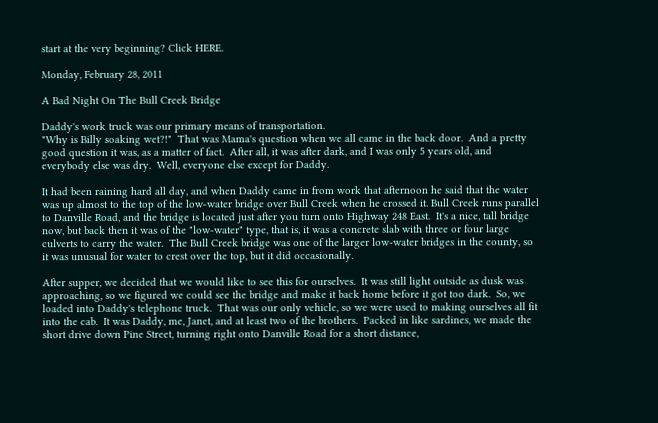start at the very beginning? Click HERE.

Monday, February 28, 2011

A Bad Night On The Bull Creek Bridge

Daddy's work truck was our primary means of transportation.
"Why is Billy soaking wet?!"  That was Mama's question when we all came in the back door.  And a pretty good question it was, as a matter of fact.  After all, it was after dark, and I was only 5 years old, and everybody else was dry.  Well, everyone else except for Daddy.

It had been raining hard all day, and when Daddy came in from work that afternoon he said that the water was up almost to the top of the low-water bridge over Bull Creek when he crossed it. Bull Creek runs parallel to Danville Road, and the bridge is located just after you turn onto Highway 248 East.  It's a nice, tall bridge now, but back then it was of the "low-water" type, that is, it was a concrete slab with three or four large culverts to carry the water.  The Bull Creek bridge was one of the larger low-water bridges in the county, so it was unusual for water to crest over the top, but it did occasionally.

After supper, we decided that we would like to see this for ourselves.  It was still light outside as dusk was approaching, so we figured we could see the bridge and make it back home before it got too dark.  So, we loaded into Daddy's telephone truck.  That was our only vehicle, so we were used to making ourselves all fit into the cab.  It was Daddy, me, Janet, and at least two of the brothers.  Packed in like sardines, we made the short drive down Pine Street, turning right onto Danville Road for a short distance,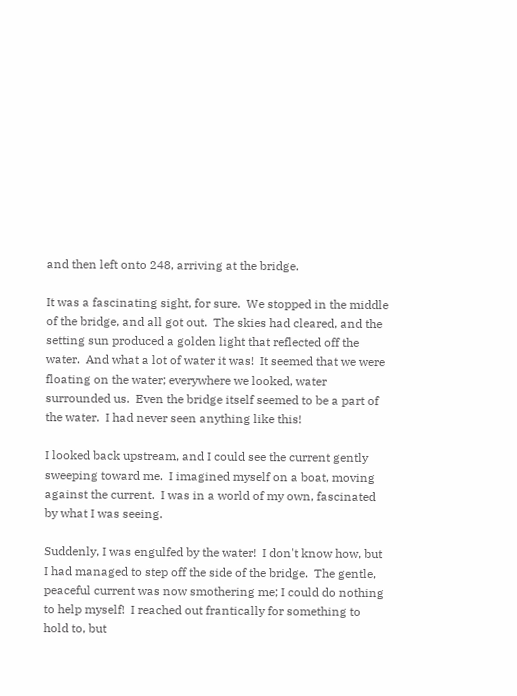and then left onto 248, arriving at the bridge.

It was a fascinating sight, for sure.  We stopped in the middle of the bridge, and all got out.  The skies had cleared, and the setting sun produced a golden light that reflected off the water.  And what a lot of water it was!  It seemed that we were floating on the water; everywhere we looked, water surrounded us.  Even the bridge itself seemed to be a part of the water.  I had never seen anything like this!

I looked back upstream, and I could see the current gently sweeping toward me.  I imagined myself on a boat, moving against the current.  I was in a world of my own, fascinated by what I was seeing.

Suddenly, I was engulfed by the water!  I don't know how, but I had managed to step off the side of the bridge.  The gentle, peaceful current was now smothering me; I could do nothing to help myself!  I reached out frantically for something to hold to, but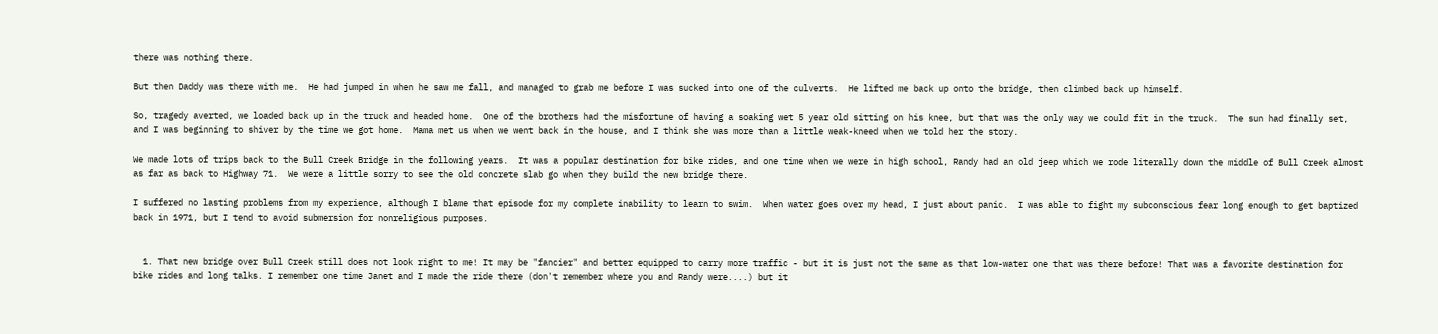there was nothing there.

But then Daddy was there with me.  He had jumped in when he saw me fall, and managed to grab me before I was sucked into one of the culverts.  He lifted me back up onto the bridge, then climbed back up himself.

So, tragedy averted, we loaded back up in the truck and headed home.  One of the brothers had the misfortune of having a soaking wet 5 year old sitting on his knee, but that was the only way we could fit in the truck.  The sun had finally set, and I was beginning to shiver by the time we got home.  Mama met us when we went back in the house, and I think she was more than a little weak-kneed when we told her the story.

We made lots of trips back to the Bull Creek Bridge in the following years.  It was a popular destination for bike rides, and one time when we were in high school, Randy had an old jeep which we rode literally down the middle of Bull Creek almost as far as back to Highway 71.  We were a little sorry to see the old concrete slab go when they build the new bridge there.

I suffered no lasting problems from my experience, although I blame that episode for my complete inability to learn to swim.  When water goes over my head, I just about panic.  I was able to fight my subconscious fear long enough to get baptized back in 1971, but I tend to avoid submersion for nonreligious purposes.


  1. That new bridge over Bull Creek still does not look right to me! It may be "fancier" and better equipped to carry more traffic - but it is just not the same as that low-water one that was there before! That was a favorite destination for bike rides and long talks. I remember one time Janet and I made the ride there (don't remember where you and Randy were....) but it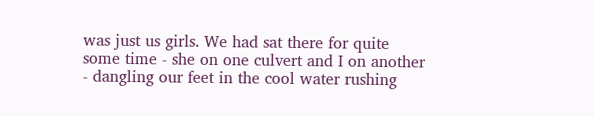was just us girls. We had sat there for quite some time - she on one culvert and I on another - dangling our feet in the cool water rushing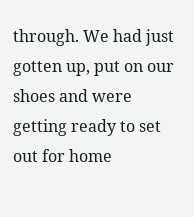through. We had just gotten up, put on our shoes and were getting ready to set out for home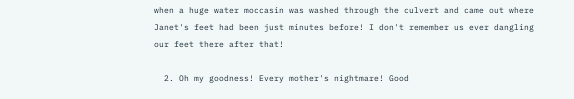when a huge water moccasin was washed through the culvert and came out where Janet's feet had been just minutes before! I don't remember us ever dangling our feet there after that!

  2. Oh my goodness! Every mother's nightmare! Good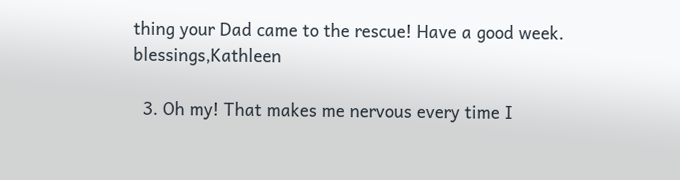thing your Dad came to the rescue! Have a good week. blessings,Kathleen

  3. Oh my! That makes me nervous every time I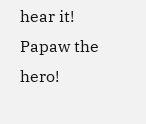hear it! Papaw the hero!